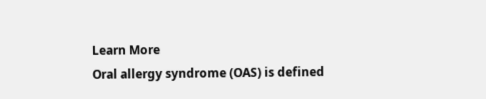Learn More
Oral allergy syndrome (OAS) is defined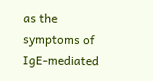as the symptoms of IgE-mediated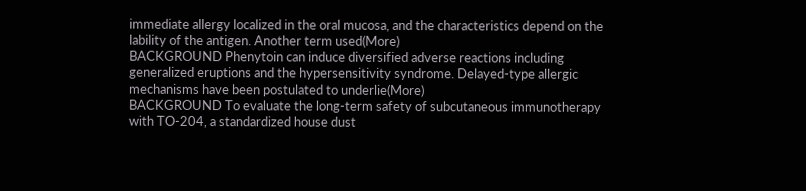immediate allergy localized in the oral mucosa, and the characteristics depend on the lability of the antigen. Another term used(More)
BACKGROUND Phenytoin can induce diversified adverse reactions including generalized eruptions and the hypersensitivity syndrome. Delayed-type allergic mechanisms have been postulated to underlie(More)
BACKGROUND To evaluate the long-term safety of subcutaneous immunotherapy with TO-204, a standardized house dust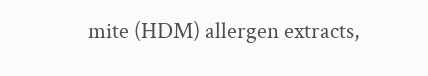mite (HDM) allergen extracts,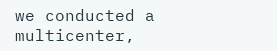we conducted a multicenter,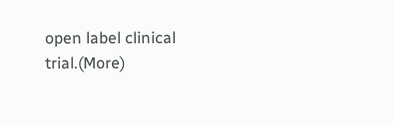open label clinical trial.(More)